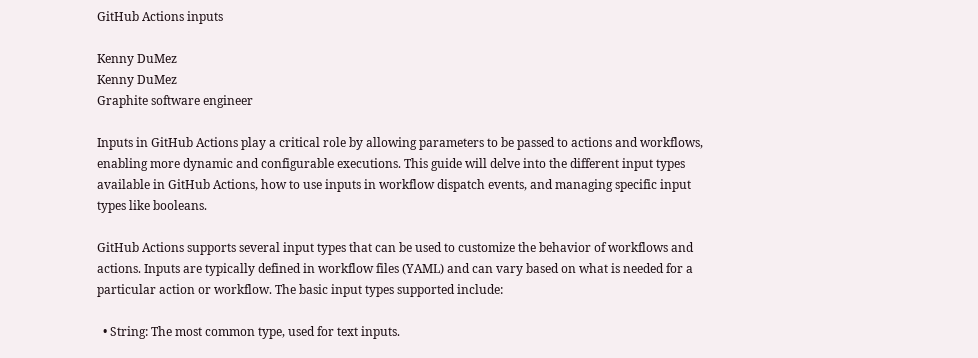GitHub Actions inputs

Kenny DuMez
Kenny DuMez
Graphite software engineer

Inputs in GitHub Actions play a critical role by allowing parameters to be passed to actions and workflows, enabling more dynamic and configurable executions. This guide will delve into the different input types available in GitHub Actions, how to use inputs in workflow dispatch events, and managing specific input types like booleans.

GitHub Actions supports several input types that can be used to customize the behavior of workflows and actions. Inputs are typically defined in workflow files (YAML) and can vary based on what is needed for a particular action or workflow. The basic input types supported include:

  • String: The most common type, used for text inputs.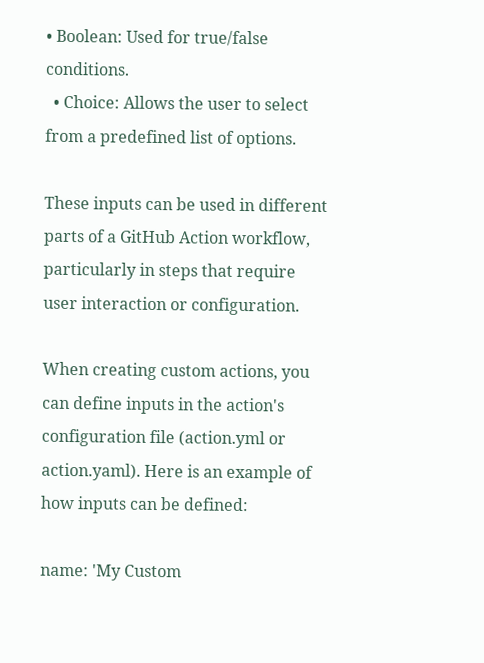• Boolean: Used for true/false conditions.
  • Choice: Allows the user to select from a predefined list of options.

These inputs can be used in different parts of a GitHub Action workflow, particularly in steps that require user interaction or configuration.

When creating custom actions, you can define inputs in the action's configuration file (action.yml or action.yaml). Here is an example of how inputs can be defined:

name: 'My Custom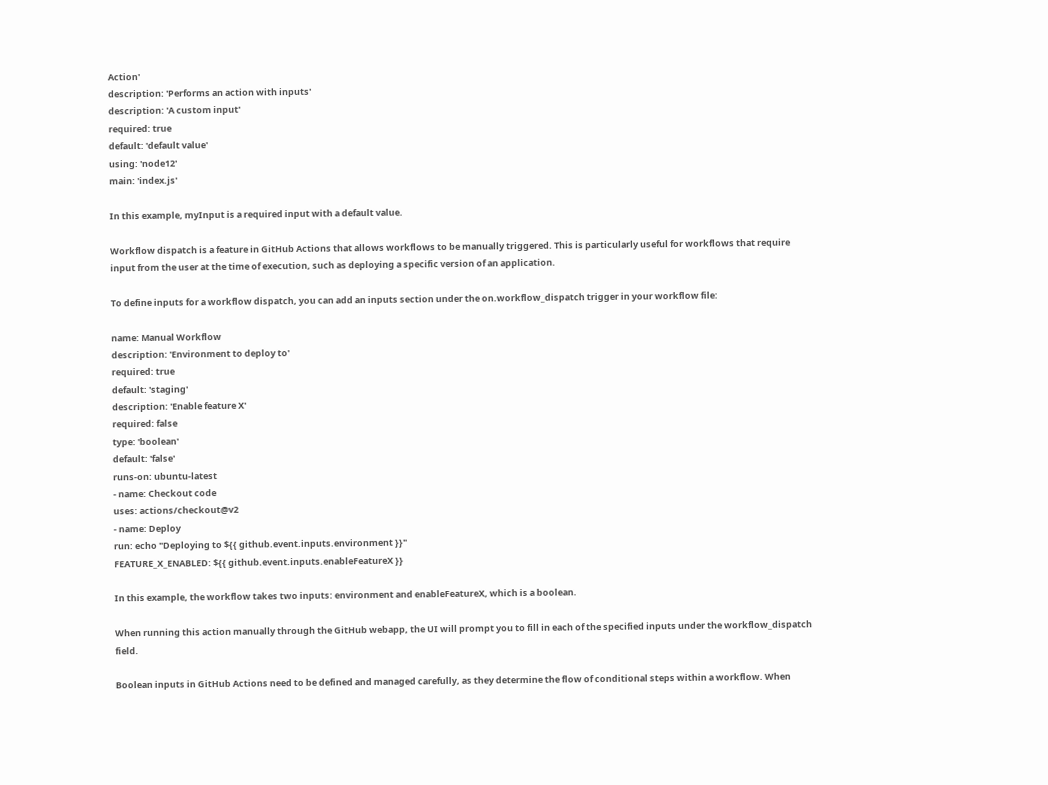Action'
description: 'Performs an action with inputs'
description: 'A custom input'
required: true
default: 'default value'
using: 'node12'
main: 'index.js'

In this example, myInput is a required input with a default value.

Workflow dispatch is a feature in GitHub Actions that allows workflows to be manually triggered. This is particularly useful for workflows that require input from the user at the time of execution, such as deploying a specific version of an application.

To define inputs for a workflow dispatch, you can add an inputs section under the on.workflow_dispatch trigger in your workflow file:

name: Manual Workflow
description: 'Environment to deploy to'
required: true
default: 'staging'
description: 'Enable feature X'
required: false
type: 'boolean'
default: 'false'
runs-on: ubuntu-latest
- name: Checkout code
uses: actions/checkout@v2
- name: Deploy
run: echo "Deploying to ${{ github.event.inputs.environment }}"
FEATURE_X_ENABLED: ${{ github.event.inputs.enableFeatureX }}

In this example, the workflow takes two inputs: environment and enableFeatureX, which is a boolean.

When running this action manually through the GitHub webapp, the UI will prompt you to fill in each of the specified inputs under the workflow_dispatch field.

Boolean inputs in GitHub Actions need to be defined and managed carefully, as they determine the flow of conditional steps within a workflow. When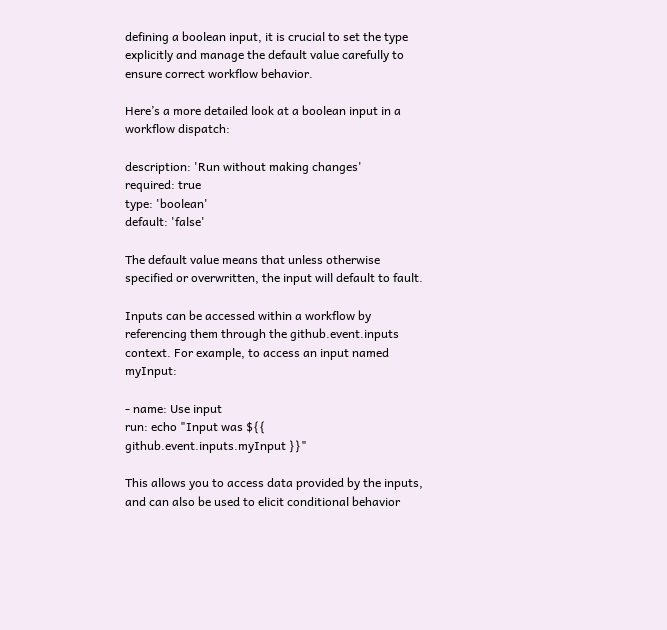defining a boolean input, it is crucial to set the type explicitly and manage the default value carefully to ensure correct workflow behavior.

Here’s a more detailed look at a boolean input in a workflow dispatch:

description: 'Run without making changes'
required: true
type: 'boolean'
default: 'false'

The default value means that unless otherwise specified or overwritten, the input will default to fault.

Inputs can be accessed within a workflow by referencing them through the github.event.inputs context. For example, to access an input named myInput:

- name: Use input
run: echo "Input was ${{ github.event.inputs.myInput }}"

This allows you to access data provided by the inputs, and can also be used to elicit conditional behavior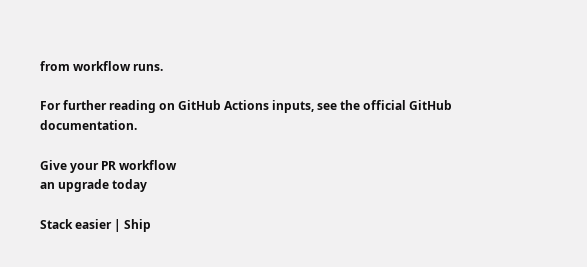from workflow runs.

For further reading on GitHub Actions inputs, see the official GitHub documentation.

Give your PR workflow
an upgrade today

Stack easier | Ship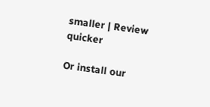smaller | Review quicker

Or install our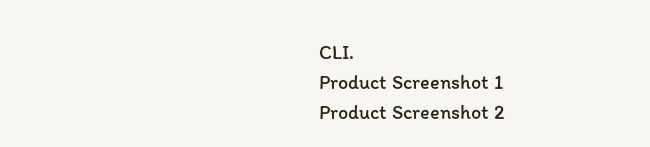CLI.
Product Screenshot 1
Product Screenshot 2